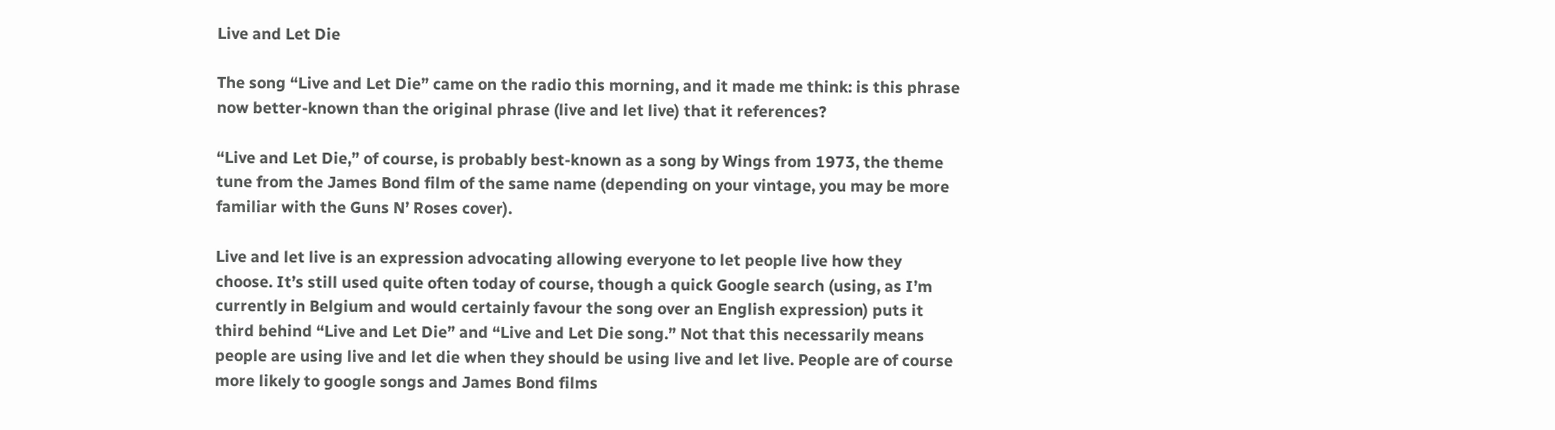Live and Let Die

The song “Live and Let Die” came on the radio this morning, and it made me think: is this phrase now better-known than the original phrase (live and let live) that it references?

“Live and Let Die,” of course, is probably best-known as a song by Wings from 1973, the theme tune from the James Bond film of the same name (depending on your vintage, you may be more familiar with the Guns N’ Roses cover).

Live and let live is an expression advocating allowing everyone to let people live how they choose. It’s still used quite often today of course, though a quick Google search (using, as I’m currently in Belgium and would certainly favour the song over an English expression) puts it third behind “Live and Let Die” and “Live and Let Die song.” Not that this necessarily means people are using live and let die when they should be using live and let live. People are of course more likely to google songs and James Bond films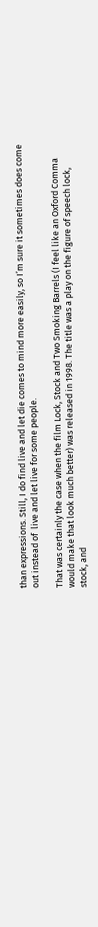than expressions. Still, I do find live and let die comes to mind more easily, so I’m sure it sometimes does come out instead of  live and let live for some people.

That was certainly the case when the film Lock, Stock and Two Smoking Barrels (I feel like an Oxford Comma would make that look much better) was released in 1998. The title was a play on the figure of speech lock, stock, and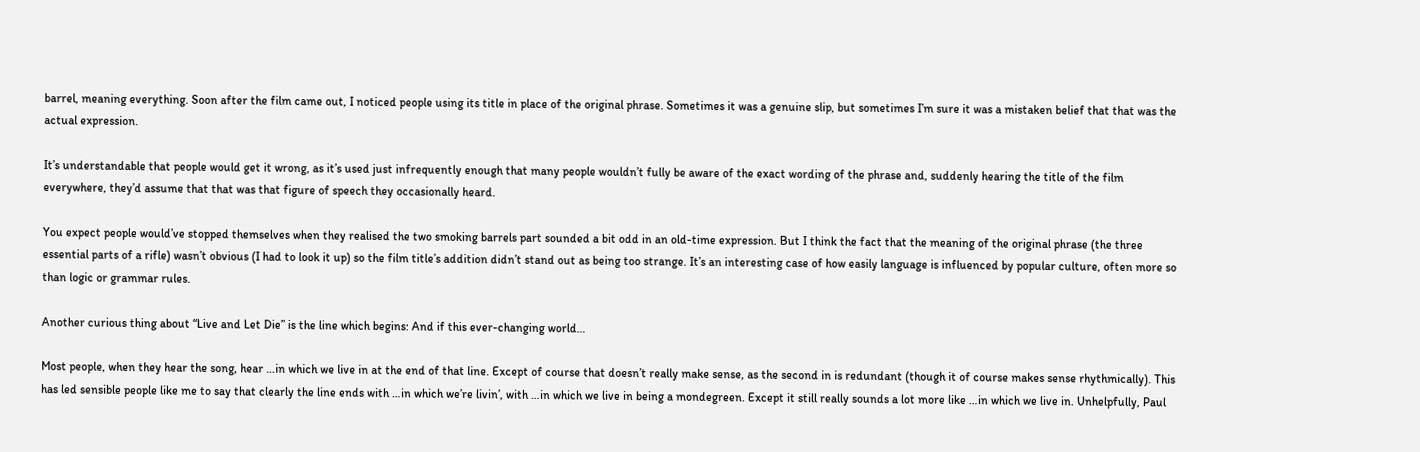barrel, meaning everything. Soon after the film came out, I noticed people using its title in place of the original phrase. Sometimes it was a genuine slip, but sometimes I’m sure it was a mistaken belief that that was the actual expression.

It’s understandable that people would get it wrong, as it’s used just infrequently enough that many people wouldn’t fully be aware of the exact wording of the phrase and, suddenly hearing the title of the film everywhere, they’d assume that that was that figure of speech they occasionally heard.

You expect people would’ve stopped themselves when they realised the two smoking barrels part sounded a bit odd in an old-time expression. But I think the fact that the meaning of the original phrase (the three essential parts of a rifle) wasn’t obvious (I had to look it up) so the film title’s addition didn’t stand out as being too strange. It’s an interesting case of how easily language is influenced by popular culture, often more so than logic or grammar rules.

Another curious thing about “Live and Let Die” is the line which begins: And if this ever-changing world…

Most people, when they hear the song, hear …in which we live in at the end of that line. Except of course that doesn’t really make sense, as the second in is redundant (though it of course makes sense rhythmically). This has led sensible people like me to say that clearly the line ends with …in which we’re livin’, with …in which we live in being a mondegreen. Except it still really sounds a lot more like …in which we live in. Unhelpfully, Paul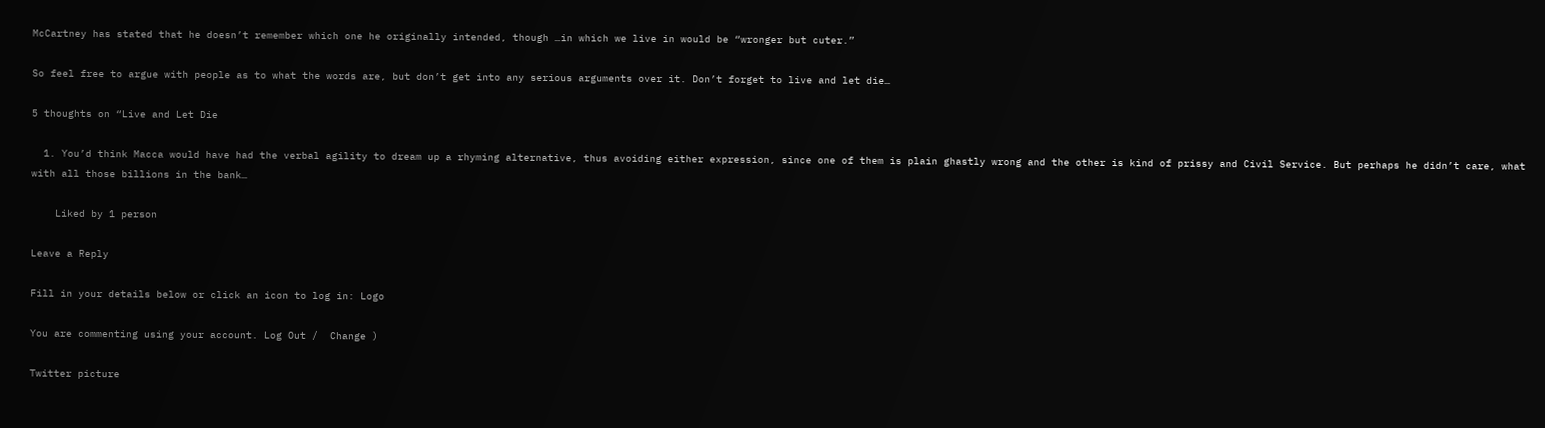McCartney has stated that he doesn’t remember which one he originally intended, though …in which we live in would be “wronger but cuter.”

So feel free to argue with people as to what the words are, but don’t get into any serious arguments over it. Don’t forget to live and let die…

5 thoughts on “Live and Let Die

  1. You’d think Macca would have had the verbal agility to dream up a rhyming alternative, thus avoiding either expression, since one of them is plain ghastly wrong and the other is kind of prissy and Civil Service. But perhaps he didn’t care, what with all those billions in the bank…

    Liked by 1 person

Leave a Reply

Fill in your details below or click an icon to log in: Logo

You are commenting using your account. Log Out /  Change )

Twitter picture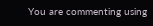You are commenting using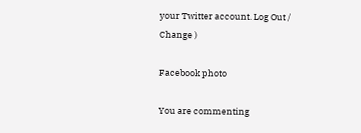your Twitter account. Log Out /  Change )

Facebook photo

You are commenting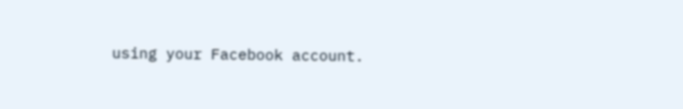using your Facebook account.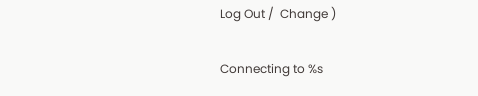Log Out /  Change )

Connecting to %s